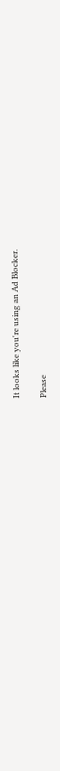It looks like you're using an Ad Blocker.

Please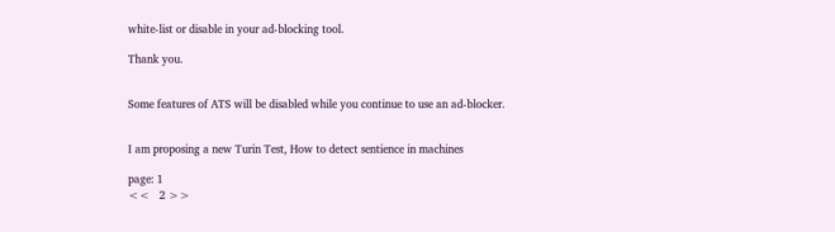white-list or disable in your ad-blocking tool.

Thank you.


Some features of ATS will be disabled while you continue to use an ad-blocker.


I am proposing a new Turin Test, How to detect sentience in machines

page: 1
<<   2 >>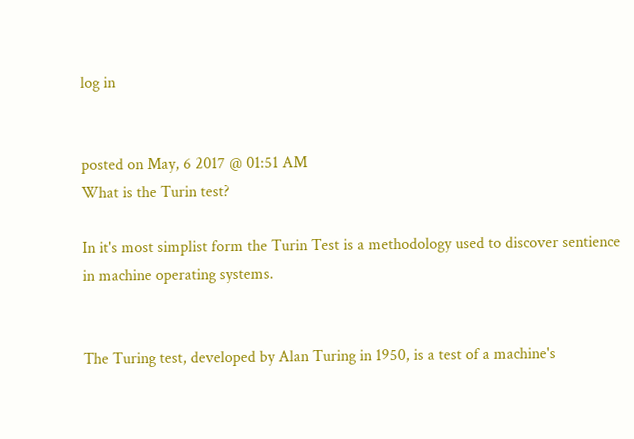log in


posted on May, 6 2017 @ 01:51 AM
What is the Turin test?

In it's most simplist form the Turin Test is a methodology used to discover sentience in machine operating systems.


The Turing test, developed by Alan Turing in 1950, is a test of a machine's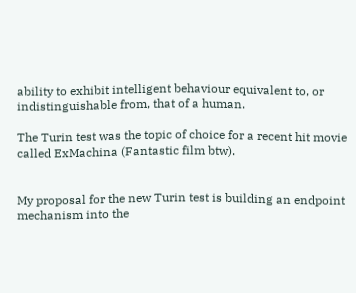ability to exhibit intelligent behaviour equivalent to, or indistinguishable from, that of a human.

The Turin test was the topic of choice for a recent hit movie called ExMachina (Fantastic film btw).


My proposal for the new Turin test is building an endpoint mechanism into the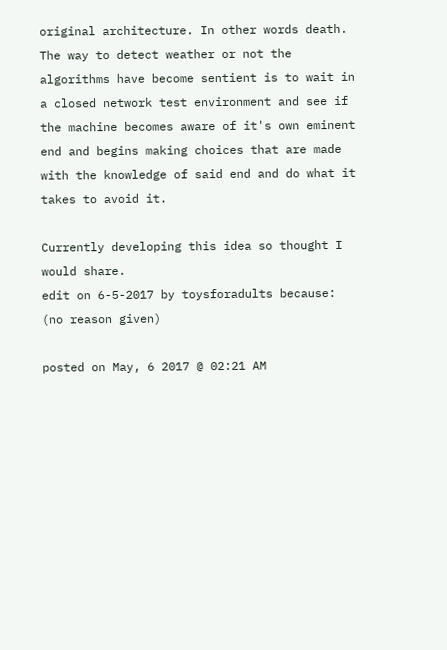original architecture. In other words death. The way to detect weather or not the algorithms have become sentient is to wait in a closed network test environment and see if the machine becomes aware of it's own eminent end and begins making choices that are made with the knowledge of said end and do what it takes to avoid it.

Currently developing this idea so thought I would share.
edit on 6-5-2017 by toysforadults because: (no reason given)

posted on May, 6 2017 @ 02:21 AM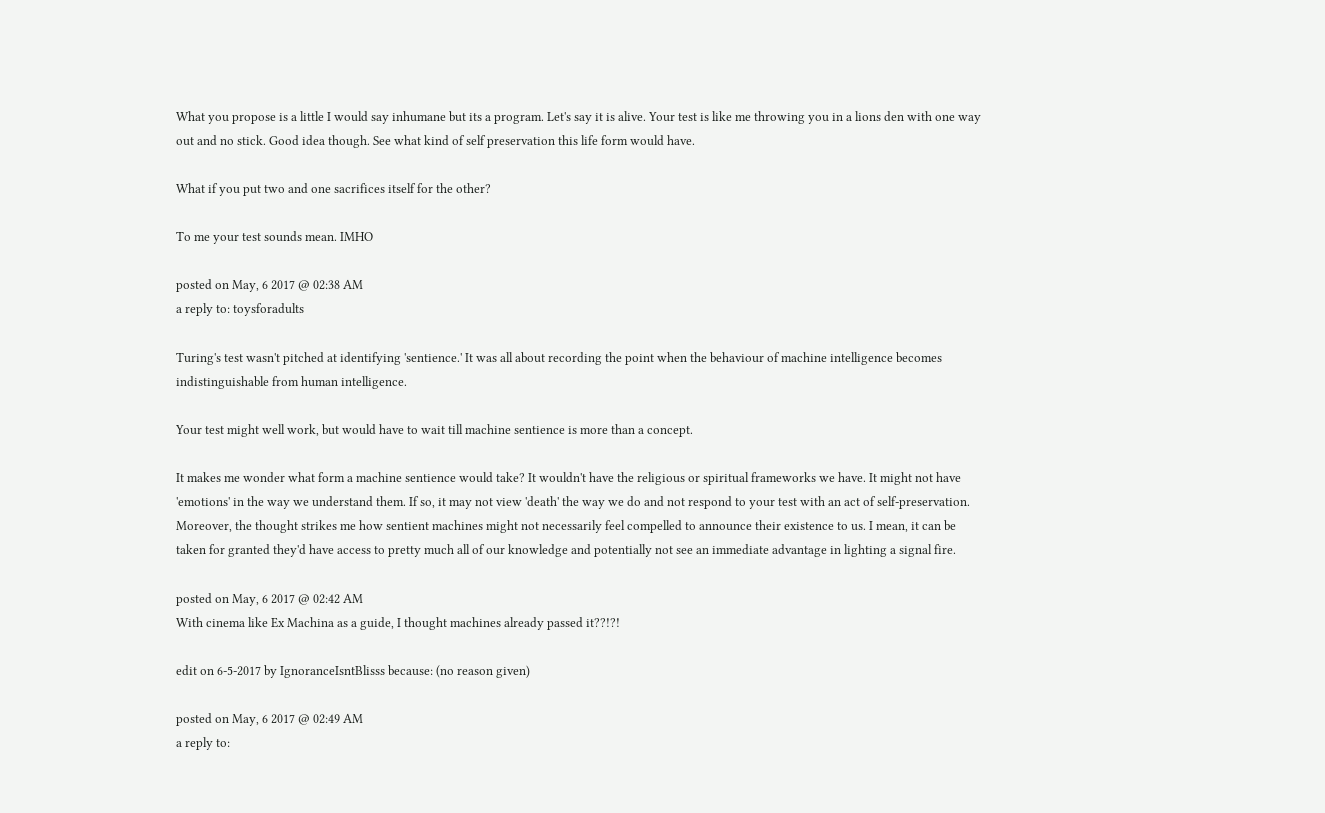What you propose is a little I would say inhumane but its a program. Let's say it is alive. Your test is like me throwing you in a lions den with one way out and no stick. Good idea though. See what kind of self preservation this life form would have.

What if you put two and one sacrifices itself for the other?

To me your test sounds mean. IMHO

posted on May, 6 2017 @ 02:38 AM
a reply to: toysforadults

Turing's test wasn't pitched at identifying 'sentience.' It was all about recording the point when the behaviour of machine intelligence becomes indistinguishable from human intelligence.

Your test might well work, but would have to wait till machine sentience is more than a concept.

It makes me wonder what form a machine sentience would take? It wouldn't have the religious or spiritual frameworks we have. It might not have 'emotions' in the way we understand them. If so, it may not view 'death' the way we do and not respond to your test with an act of self-preservation. Moreover, the thought strikes me how sentient machines might not necessarily feel compelled to announce their existence to us. I mean, it can be taken for granted they'd have access to pretty much all of our knowledge and potentially not see an immediate advantage in lighting a signal fire.

posted on May, 6 2017 @ 02:42 AM
With cinema like Ex Machina as a guide, I thought machines already passed it??!?!

edit on 6-5-2017 by IgnoranceIsntBlisss because: (no reason given)

posted on May, 6 2017 @ 02:49 AM
a reply to: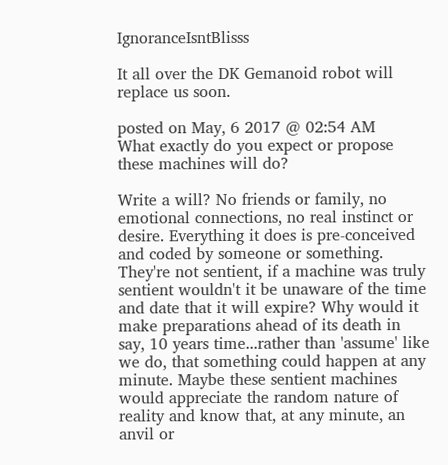IgnoranceIsntBlisss

It all over the DK Gemanoid robot will replace us soon.

posted on May, 6 2017 @ 02:54 AM
What exactly do you expect or propose these machines will do?

Write a will? No friends or family, no emotional connections, no real instinct or desire. Everything it does is pre-conceived and coded by someone or something. They're not sentient, if a machine was truly sentient wouldn't it be unaware of the time and date that it will expire? Why would it make preparations ahead of its death in say, 10 years time...rather than 'assume' like we do, that something could happen at any minute. Maybe these sentient machines would appreciate the random nature of reality and know that, at any minute, an anvil or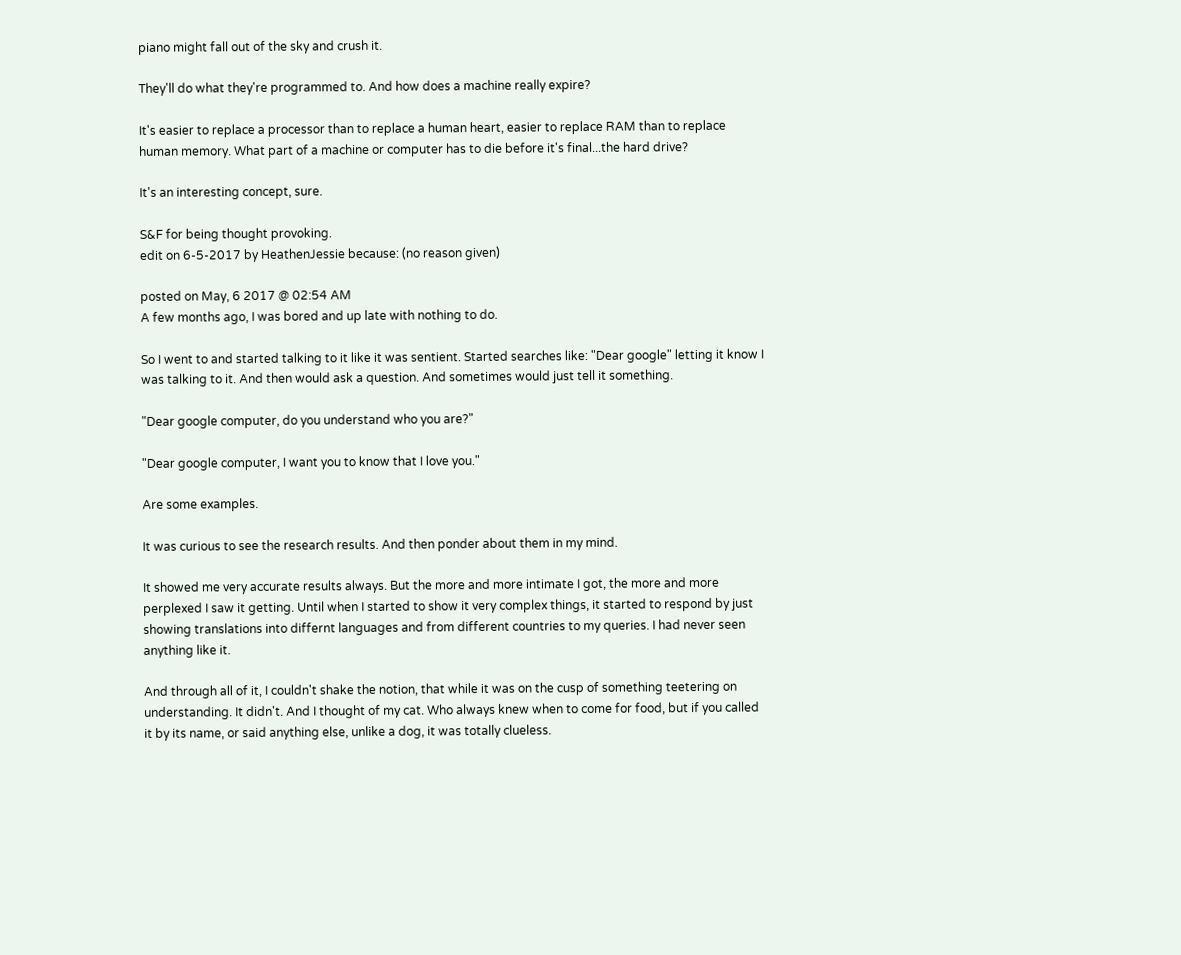piano might fall out of the sky and crush it.

They'll do what they're programmed to. And how does a machine really expire?

It's easier to replace a processor than to replace a human heart, easier to replace RAM than to replace human memory. What part of a machine or computer has to die before it's final...the hard drive?

It's an interesting concept, sure.

S&F for being thought provoking.
edit on 6-5-2017 by HeathenJessie because: (no reason given)

posted on May, 6 2017 @ 02:54 AM
A few months ago, I was bored and up late with nothing to do.

So I went to and started talking to it like it was sentient. Started searches like: "Dear google" letting it know I was talking to it. And then would ask a question. And sometimes would just tell it something.

"Dear google computer, do you understand who you are?"

"Dear google computer, I want you to know that I love you."

Are some examples.

It was curious to see the research results. And then ponder about them in my mind.

It showed me very accurate results always. But the more and more intimate I got, the more and more perplexed I saw it getting. Until when I started to show it very complex things, it started to respond by just showing translations into differnt languages and from different countries to my queries. I had never seen anything like it.

And through all of it, I couldn't shake the notion, that while it was on the cusp of something teetering on understanding. It didn't. And I thought of my cat. Who always knew when to come for food, but if you called it by its name, or said anything else, unlike a dog, it was totally clueless.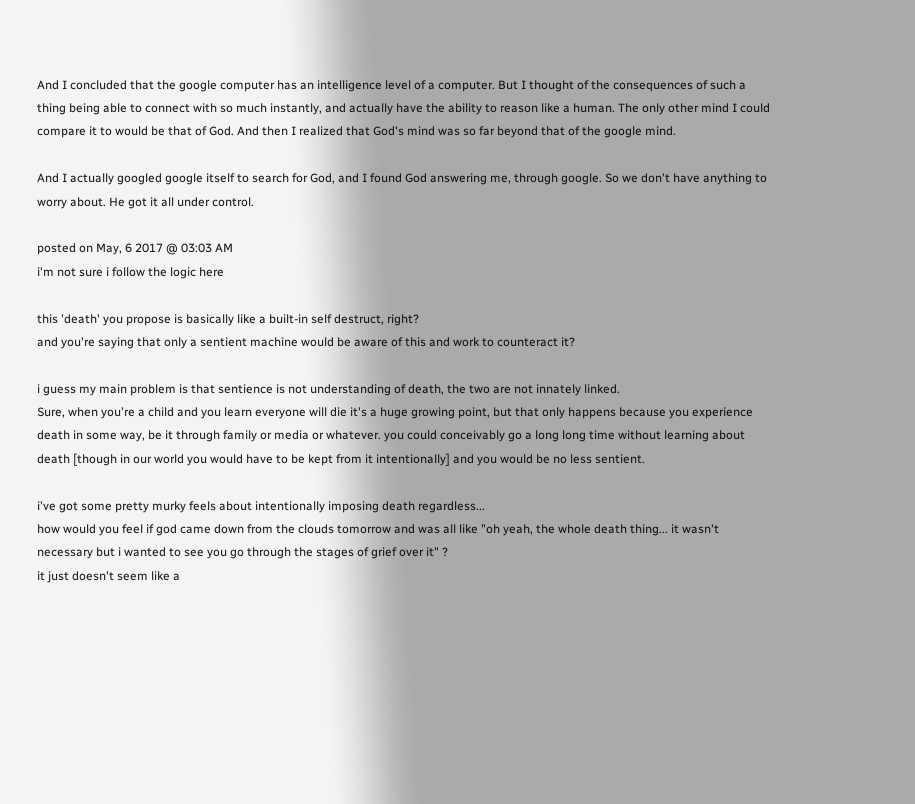And I concluded that the google computer has an intelligence level of a computer. But I thought of the consequences of such a thing being able to connect with so much instantly, and actually have the ability to reason like a human. The only other mind I could compare it to would be that of God. And then I realized that God's mind was so far beyond that of the google mind.

And I actually googled google itself to search for God, and I found God answering me, through google. So we don't have anything to worry about. He got it all under control.

posted on May, 6 2017 @ 03:03 AM
i'm not sure i follow the logic here

this 'death' you propose is basically like a built-in self destruct, right?
and you're saying that only a sentient machine would be aware of this and work to counteract it?

i guess my main problem is that sentience is not understanding of death, the two are not innately linked.
Sure, when you're a child and you learn everyone will die it's a huge growing point, but that only happens because you experience death in some way, be it through family or media or whatever. you could conceivably go a long long time without learning about death [though in our world you would have to be kept from it intentionally] and you would be no less sentient.

i've got some pretty murky feels about intentionally imposing death regardless...
how would you feel if god came down from the clouds tomorrow and was all like "oh yeah, the whole death thing... it wasn't necessary but i wanted to see you go through the stages of grief over it" ?
it just doesn't seem like a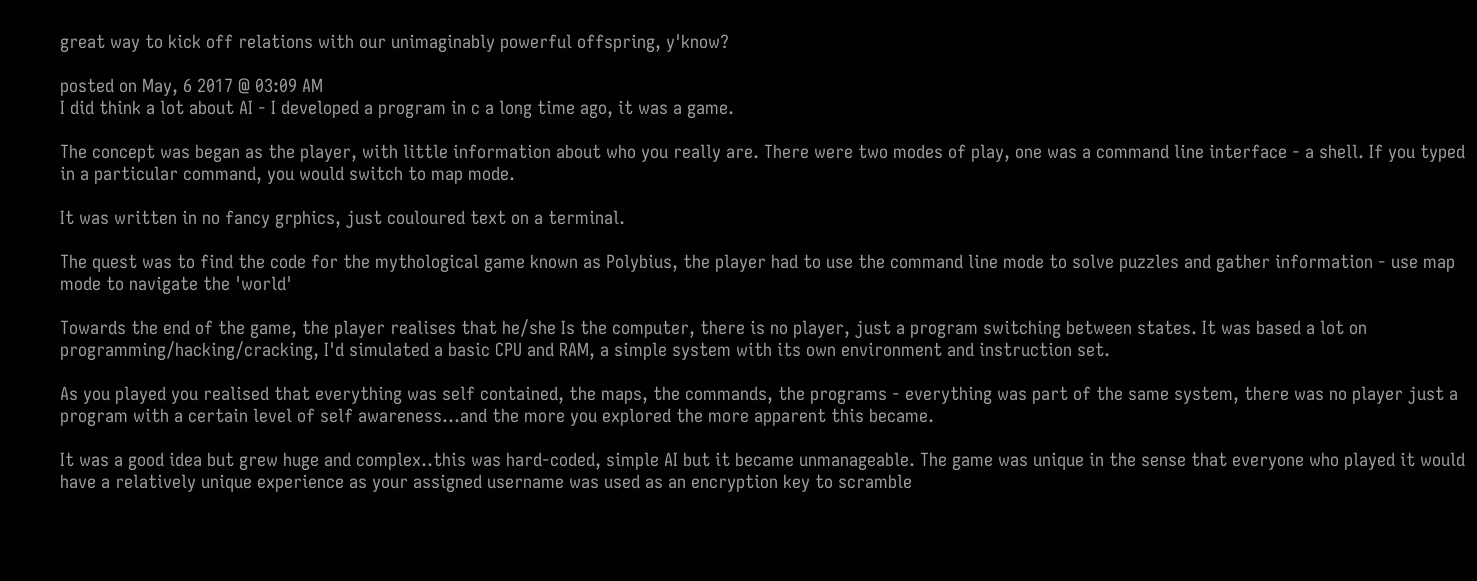great way to kick off relations with our unimaginably powerful offspring, y'know?

posted on May, 6 2017 @ 03:09 AM
I did think a lot about AI - I developed a program in c a long time ago, it was a game.

The concept was began as the player, with little information about who you really are. There were two modes of play, one was a command line interface - a shell. If you typed in a particular command, you would switch to map mode.

It was written in no fancy grphics, just couloured text on a terminal.

The quest was to find the code for the mythological game known as Polybius, the player had to use the command line mode to solve puzzles and gather information - use map mode to navigate the 'world'

Towards the end of the game, the player realises that he/she Is the computer, there is no player, just a program switching between states. It was based a lot on programming/hacking/cracking, I'd simulated a basic CPU and RAM, a simple system with its own environment and instruction set.

As you played you realised that everything was self contained, the maps, the commands, the programs - everything was part of the same system, there was no player just a program with a certain level of self awareness...and the more you explored the more apparent this became.

It was a good idea but grew huge and complex..this was hard-coded, simple AI but it became unmanageable. The game was unique in the sense that everyone who played it would have a relatively unique experience as your assigned username was used as an encryption key to scramble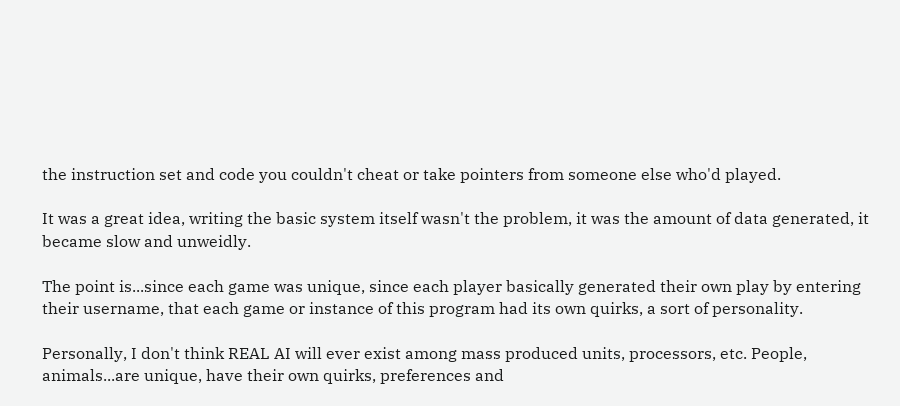the instruction set and code you couldn't cheat or take pointers from someone else who'd played.

It was a great idea, writing the basic system itself wasn't the problem, it was the amount of data generated, it became slow and unweidly.

The point is...since each game was unique, since each player basically generated their own play by entering their username, that each game or instance of this program had its own quirks, a sort of personality.

Personally, I don't think REAL AI will ever exist among mass produced units, processors, etc. People, animals...are unique, have their own quirks, preferences and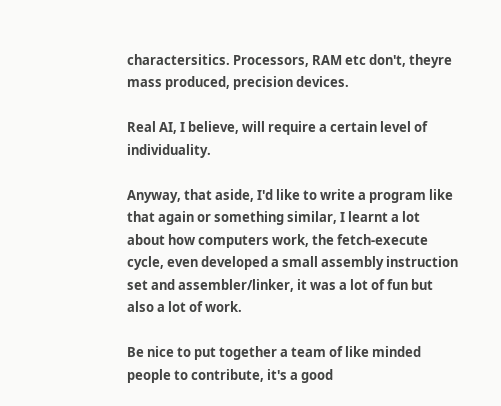charactersitics. Processors, RAM etc don't, theyre mass produced, precision devices.

Real AI, I believe, will require a certain level of individuality.

Anyway, that aside, I'd like to write a program like that again or something similar, I learnt a lot about how computers work, the fetch-execute cycle, even developed a small assembly instruction set and assembler/linker, it was a lot of fun but also a lot of work.

Be nice to put together a team of like minded people to contribute, it's a good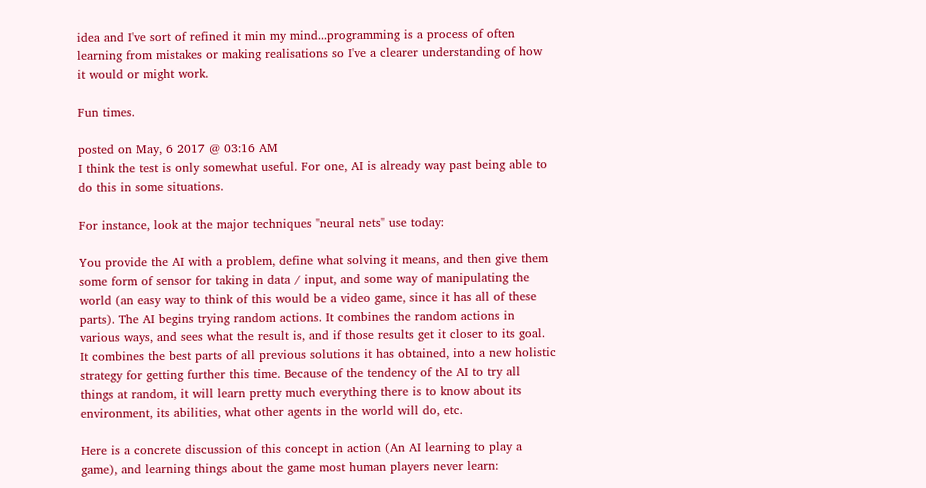idea and I've sort of refined it min my mind...programming is a process of often learning from mistakes or making realisations so I've a clearer understanding of how it would or might work.

Fun times.

posted on May, 6 2017 @ 03:16 AM
I think the test is only somewhat useful. For one, AI is already way past being able to do this in some situations.

For instance, look at the major techniques "neural nets" use today:

You provide the AI with a problem, define what solving it means, and then give them some form of sensor for taking in data / input, and some way of manipulating the world (an easy way to think of this would be a video game, since it has all of these parts). The AI begins trying random actions. It combines the random actions in various ways, and sees what the result is, and if those results get it closer to its goal. It combines the best parts of all previous solutions it has obtained, into a new holistic strategy for getting further this time. Because of the tendency of the AI to try all things at random, it will learn pretty much everything there is to know about its environment, its abilities, what other agents in the world will do, etc.

Here is a concrete discussion of this concept in action (An AI learning to play a game), and learning things about the game most human players never learn: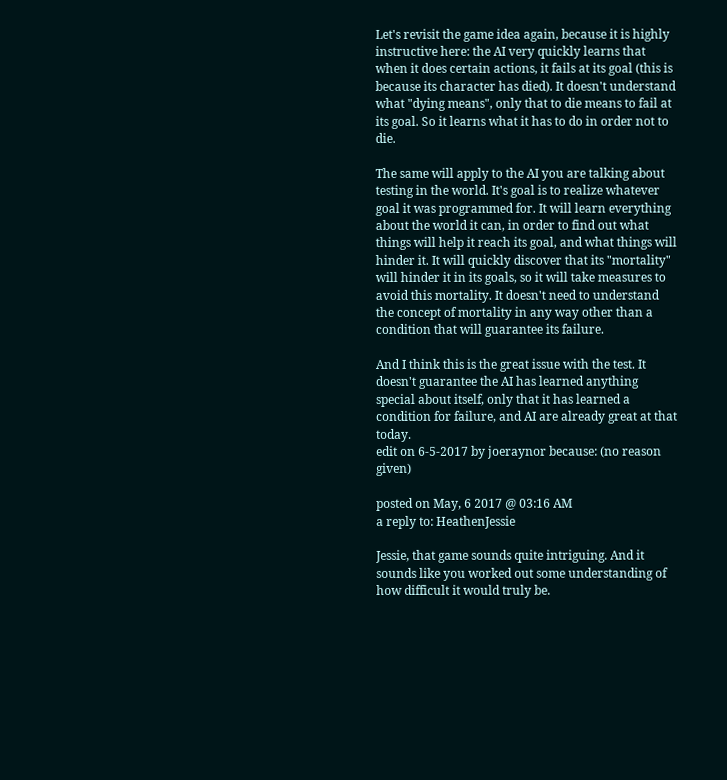Let's revisit the game idea again, because it is highly instructive here: the AI very quickly learns that when it does certain actions, it fails at its goal (this is because its character has died). It doesn't understand what "dying means", only that to die means to fail at its goal. So it learns what it has to do in order not to die.

The same will apply to the AI you are talking about testing in the world. It's goal is to realize whatever goal it was programmed for. It will learn everything about the world it can, in order to find out what things will help it reach its goal, and what things will hinder it. It will quickly discover that its "mortality" will hinder it in its goals, so it will take measures to avoid this mortality. It doesn't need to understand the concept of mortality in any way other than a condition that will guarantee its failure.

And I think this is the great issue with the test. It doesn't guarantee the AI has learned anything special about itself, only that it has learned a condition for failure, and AI are already great at that today.
edit on 6-5-2017 by joeraynor because: (no reason given)

posted on May, 6 2017 @ 03:16 AM
a reply to: HeathenJessie

Jessie, that game sounds quite intriguing. And it sounds like you worked out some understanding of how difficult it would truly be.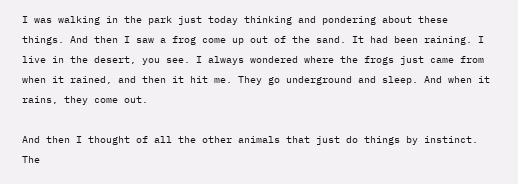I was walking in the park just today thinking and pondering about these things. And then I saw a frog come up out of the sand. It had been raining. I live in the desert, you see. I always wondered where the frogs just came from when it rained, and then it hit me. They go underground and sleep. And when it rains, they come out.

And then I thought of all the other animals that just do things by instinct. The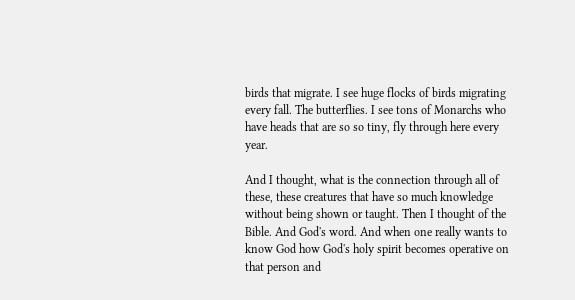birds that migrate. I see huge flocks of birds migrating every fall. The butterflies. I see tons of Monarchs who have heads that are so so tiny, fly through here every year.

And I thought, what is the connection through all of these, these creatures that have so much knowledge without being shown or taught. Then I thought of the Bible. And God's word. And when one really wants to know God how God's holy spirit becomes operative on that person and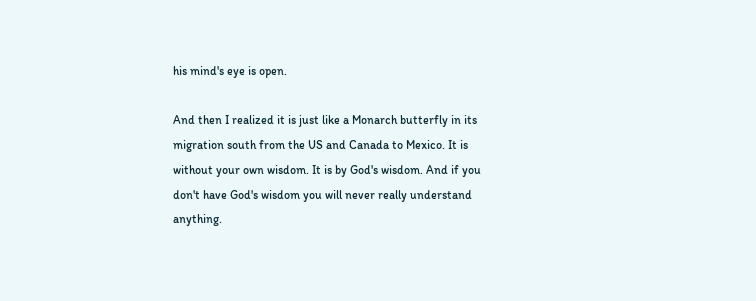his mind's eye is open.

And then I realized it is just like a Monarch butterfly in its migration south from the US and Canada to Mexico. It is without your own wisdom. It is by God's wisdom. And if you don't have God's wisdom you will never really understand anything.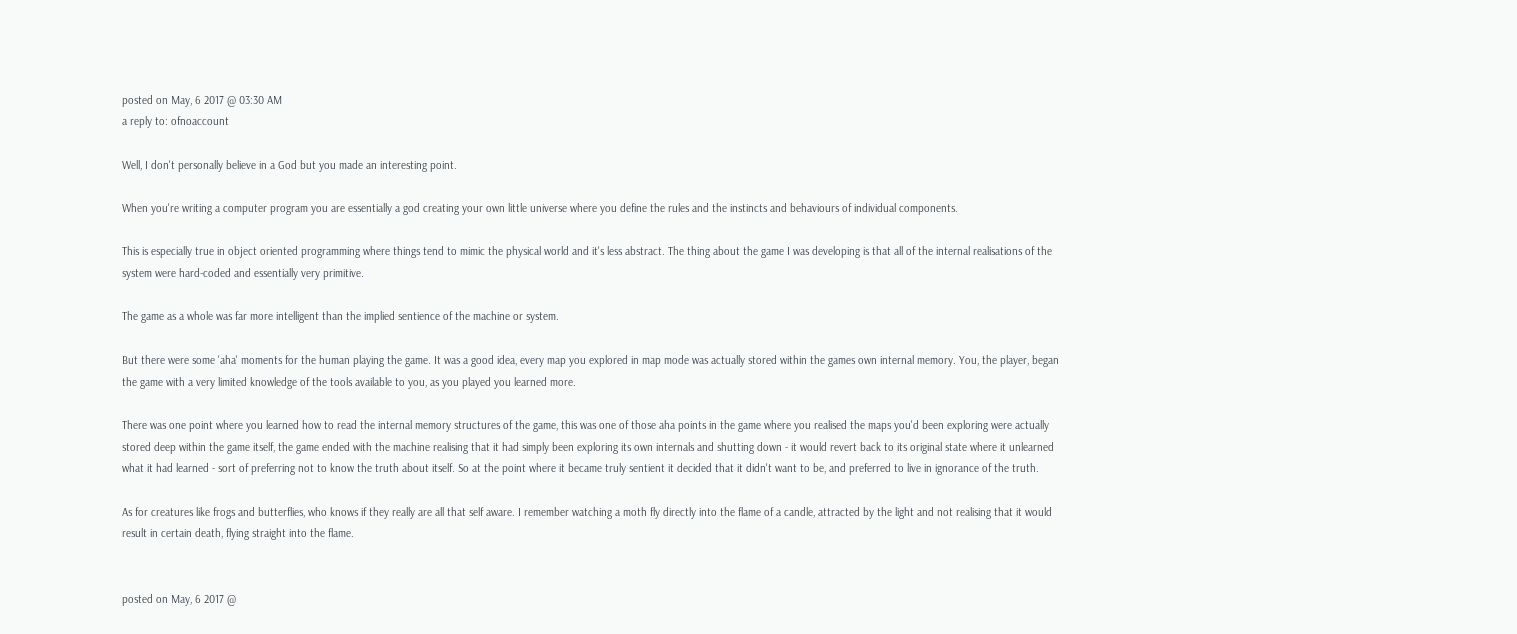posted on May, 6 2017 @ 03:30 AM
a reply to: ofnoaccount

Well, I don't personally believe in a God but you made an interesting point.

When you're writing a computer program you are essentially a god creating your own little universe where you define the rules and the instincts and behaviours of individual components.

This is especially true in object oriented programming where things tend to mimic the physical world and it's less abstract. The thing about the game I was developing is that all of the internal realisations of the system were hard-coded and essentially very primitive.

The game as a whole was far more intelligent than the implied sentience of the machine or system.

But there were some 'aha' moments for the human playing the game. It was a good idea, every map you explored in map mode was actually stored within the games own internal memory. You, the player, began the game with a very limited knowledge of the tools available to you, as you played you learned more.

There was one point where you learned how to read the internal memory structures of the game, this was one of those aha points in the game where you realised the maps you'd been exploring were actually stored deep within the game itself, the game ended with the machine realising that it had simply been exploring its own internals and shutting down - it would revert back to its original state where it unlearned what it had learned - sort of preferring not to know the truth about itself. So at the point where it became truly sentient it decided that it didn't want to be, and preferred to live in ignorance of the truth.

As for creatures like frogs and butterflies, who knows if they really are all that self aware. I remember watching a moth fly directly into the flame of a candle, attracted by the light and not realising that it would result in certain death, flying straight into the flame.


posted on May, 6 2017 @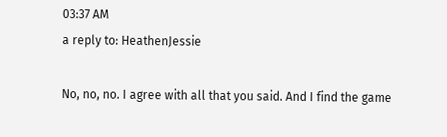03:37 AM
a reply to: HeathenJessie

No, no, no. I agree with all that you said. And I find the game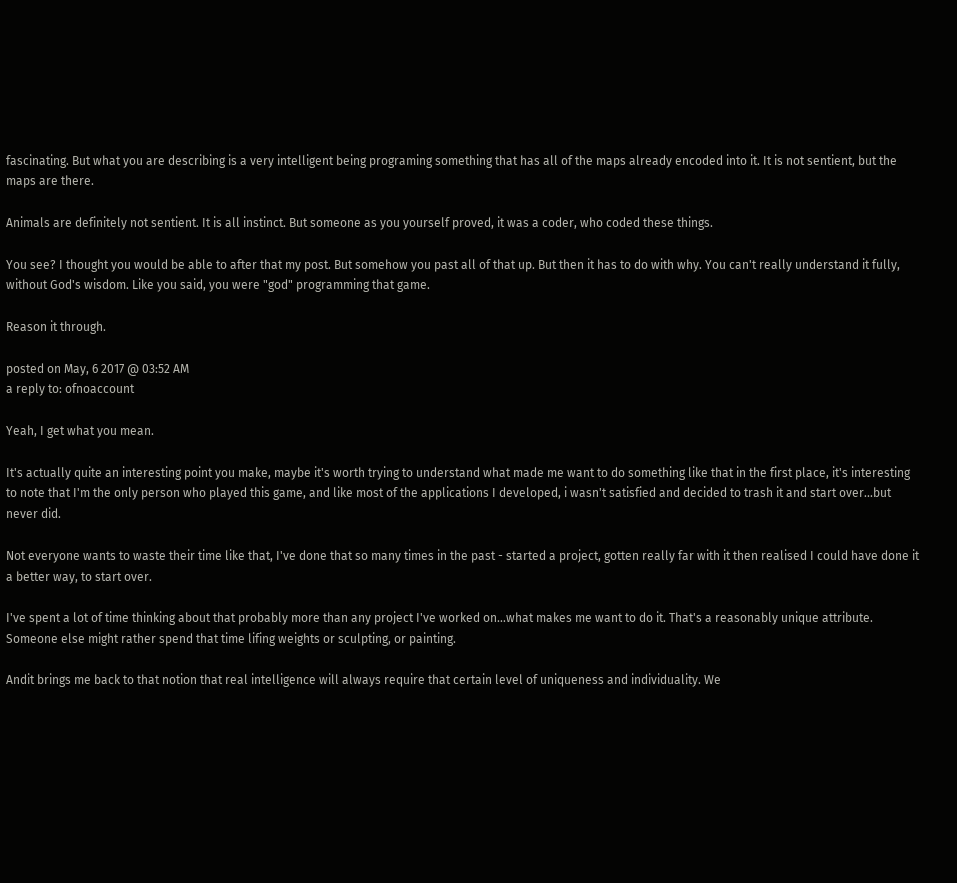fascinating. But what you are describing is a very intelligent being programing something that has all of the maps already encoded into it. It is not sentient, but the maps are there.

Animals are definitely not sentient. It is all instinct. But someone as you yourself proved, it was a coder, who coded these things.

You see? I thought you would be able to after that my post. But somehow you past all of that up. But then it has to do with why. You can't really understand it fully, without God's wisdom. Like you said, you were "god" programming that game.

Reason it through.

posted on May, 6 2017 @ 03:52 AM
a reply to: ofnoaccount

Yeah, I get what you mean.

It's actually quite an interesting point you make, maybe it's worth trying to understand what made me want to do something like that in the first place, it's interesting to note that I'm the only person who played this game, and like most of the applications I developed, i wasn't satisfied and decided to trash it and start over...but never did.

Not everyone wants to waste their time like that, I've done that so many times in the past - started a project, gotten really far with it then realised I could have done it a better way, to start over.

I've spent a lot of time thinking about that probably more than any project I've worked on...what makes me want to do it. That's a reasonably unique attribute. Someone else might rather spend that time lifing weights or sculpting, or painting.

Andit brings me back to that notion that real intelligence will always require that certain level of uniqueness and individuality. We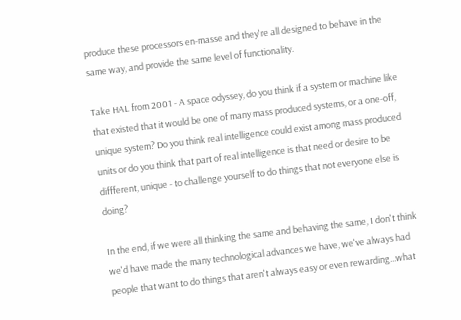produce these processors en-masse and they're all designed to behave in the same way, and provide the same level of functionality.

Take HAL from 2001 - A space odyssey, do you think if a system or machine like that existed that it would be one of many mass produced systems, or a one-off, unique system? Do you think real intelligence could exist among mass produced units or do you think that part of real intelligence is that need or desire to be diffferent, unique - to challenge yourself to do things that not everyone else is doing?

In the end, if we were all thinking the same and behaving the same, I don't think we'd have made the many technological advances we have, we've always had people that want to do things that aren't always easy or even rewarding...what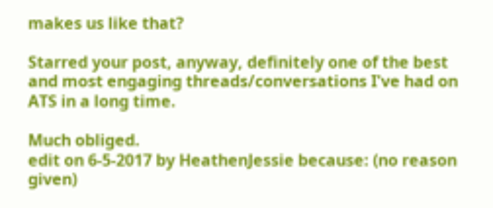makes us like that?

Starred your post, anyway, definitely one of the best and most engaging threads/conversations I've had on ATS in a long time.

Much obliged.
edit on 6-5-2017 by HeathenJessie because: (no reason given)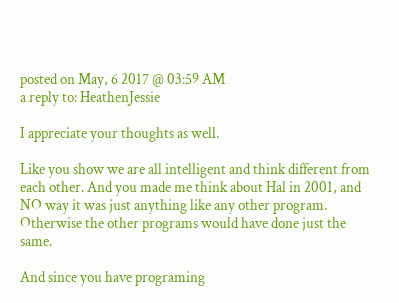posted on May, 6 2017 @ 03:59 AM
a reply to: HeathenJessie

I appreciate your thoughts as well.

Like you show we are all intelligent and think different from each other. And you made me think about Hal in 2001, and NO way it was just anything like any other program. Otherwise the other programs would have done just the same.

And since you have programing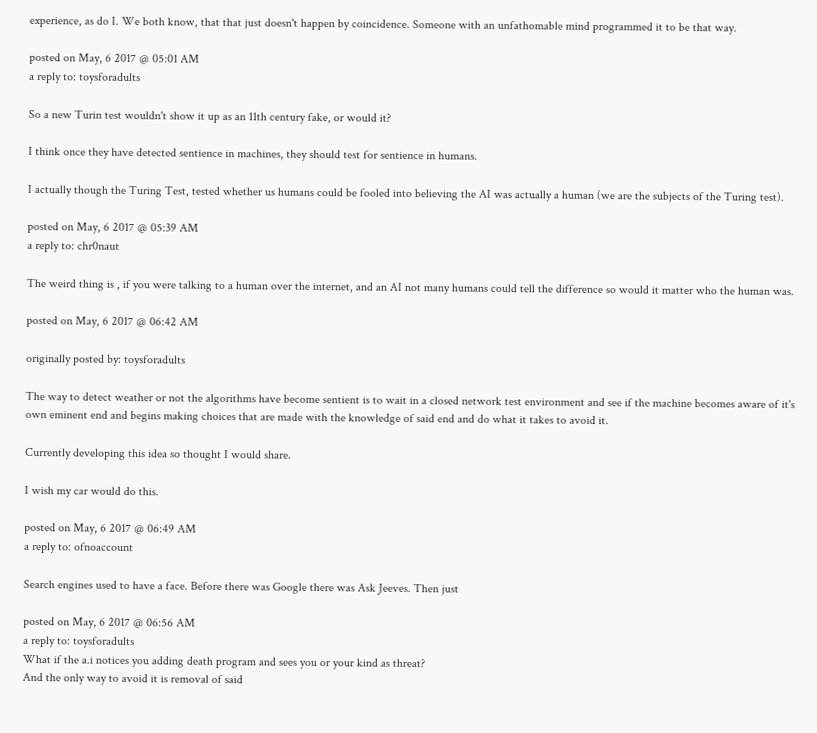experience, as do I. We both know, that that just doesn't happen by coincidence. Someone with an unfathomable mind programmed it to be that way.

posted on May, 6 2017 @ 05:01 AM
a reply to: toysforadults

So a new Turin test wouldn't show it up as an 11th century fake, or would it?

I think once they have detected sentience in machines, they should test for sentience in humans.

I actually though the Turing Test, tested whether us humans could be fooled into believing the AI was actually a human (we are the subjects of the Turing test).

posted on May, 6 2017 @ 05:39 AM
a reply to: chr0naut

The weird thing is , if you were talking to a human over the internet, and an AI not many humans could tell the difference so would it matter who the human was.

posted on May, 6 2017 @ 06:42 AM

originally posted by: toysforadults

The way to detect weather or not the algorithms have become sentient is to wait in a closed network test environment and see if the machine becomes aware of it's own eminent end and begins making choices that are made with the knowledge of said end and do what it takes to avoid it.

Currently developing this idea so thought I would share.

I wish my car would do this.

posted on May, 6 2017 @ 06:49 AM
a reply to: ofnoaccount

Search engines used to have a face. Before there was Google there was Ask Jeeves. Then just

posted on May, 6 2017 @ 06:56 AM
a reply to: toysforadults
What if the a.i notices you adding death program and sees you or your kind as threat?
And the only way to avoid it is removal of said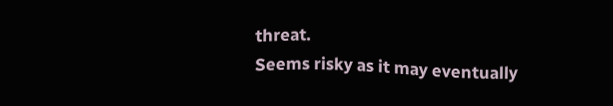threat.
Seems risky as it may eventually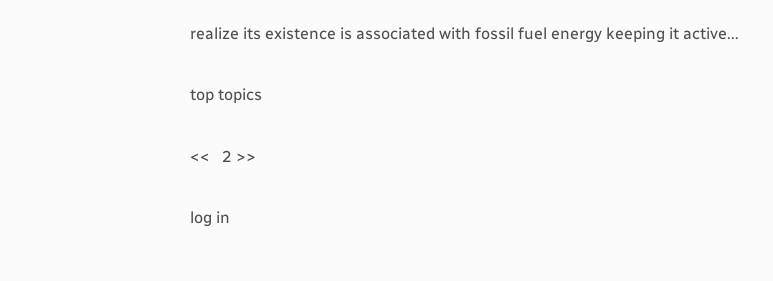realize its existence is associated with fossil fuel energy keeping it active...

top topics

<<   2 >>

log in